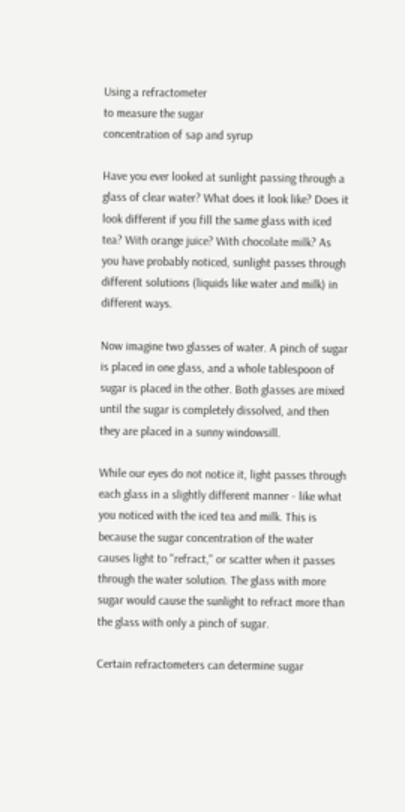Using a refractometer
to measure the sugar
concentration of sap and syrup

Have you ever looked at sunlight passing through a glass of clear water? What does it look like? Does it look different if you fill the same glass with iced tea? With orange juice? With chocolate milk? As you have probably noticed, sunlight passes through different solutions (liquids like water and milk) in different ways.

Now imagine two glasses of water. A pinch of sugar is placed in one glass, and a whole tablespoon of sugar is placed in the other. Both glasses are mixed until the sugar is completely dissolved, and then they are placed in a sunny windowsill.

While our eyes do not notice it, light passes through each glass in a slightly different manner - like what you noticed with the iced tea and milk. This is because the sugar concentration of the water causes light to "refract," or scatter when it passes through the water solution. The glass with more sugar would cause the sunlight to refract more than the glass with only a pinch of sugar.

Certain refractometers can determine sugar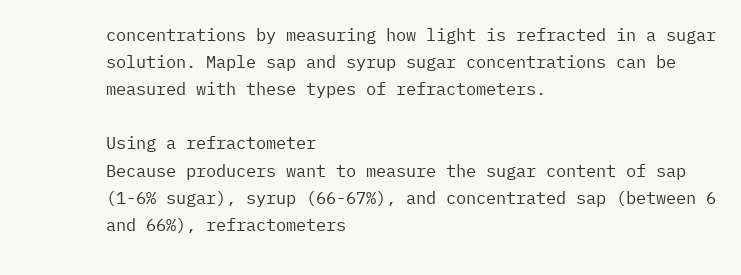concentrations by measuring how light is refracted in a sugar solution. Maple sap and syrup sugar concentrations can be measured with these types of refractometers.

Using a refractometer
Because producers want to measure the sugar content of sap (1-6% sugar), syrup (66-67%), and concentrated sap (between 6 and 66%), refractometers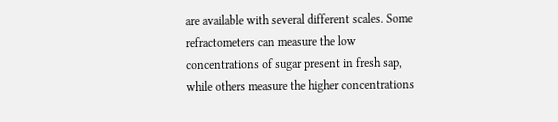are available with several different scales. Some refractometers can measure the low concentrations of sugar present in fresh sap, while others measure the higher concentrations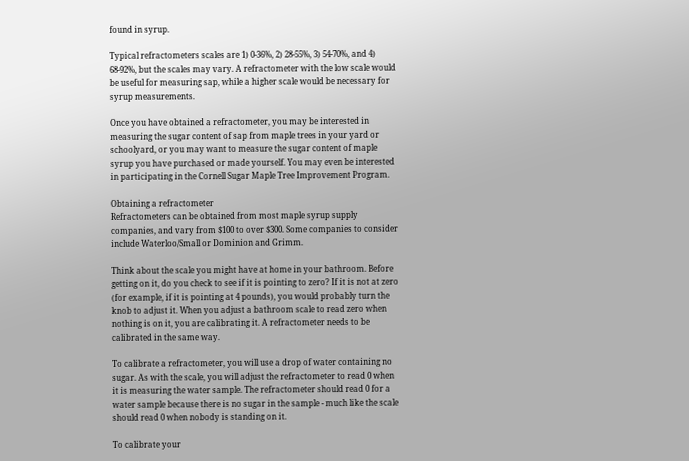found in syrup.

Typical refractometers scales are 1) 0-36%, 2) 28-55%, 3) 54-70%, and 4) 68-92%, but the scales may vary. A refractometer with the low scale would be useful for measuring sap, while a higher scale would be necessary for syrup measurements.

Once you have obtained a refractometer, you may be interested in measuring the sugar content of sap from maple trees in your yard or schoolyard, or you may want to measure the sugar content of maple syrup you have purchased or made yourself. You may even be interested in participating in the Cornell Sugar Maple Tree Improvement Program.

Obtaining a refractometer
Refractometers can be obtained from most maple syrup supply companies, and vary from $100 to over $300. Some companies to consider include Waterloo/Small or Dominion and Grimm.

Think about the scale you might have at home in your bathroom. Before getting on it, do you check to see if it is pointing to zero? If it is not at zero (for example, if it is pointing at 4 pounds), you would probably turn the knob to adjust it. When you adjust a bathroom scale to read zero when nothing is on it, you are calibrating it. A refractometer needs to be calibrated in the same way.

To calibrate a refractometer, you will use a drop of water containing no sugar. As with the scale, you will adjust the refractometer to read 0 when it is measuring the water sample. The refractometer should read 0 for a water sample because there is no sugar in the sample - much like the scale should read 0 when nobody is standing on it.

To calibrate your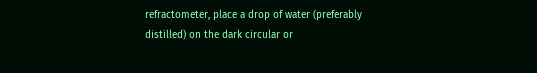refractometer, place a drop of water (preferably distilled) on the dark circular or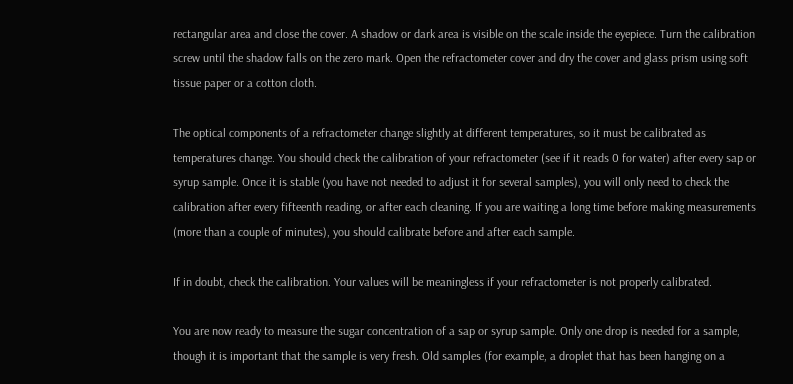rectangular area and close the cover. A shadow or dark area is visible on the scale inside the eyepiece. Turn the calibration screw until the shadow falls on the zero mark. Open the refractometer cover and dry the cover and glass prism using soft tissue paper or a cotton cloth.

The optical components of a refractometer change slightly at different temperatures, so it must be calibrated as temperatures change. You should check the calibration of your refractometer (see if it reads 0 for water) after every sap or syrup sample. Once it is stable (you have not needed to adjust it for several samples), you will only need to check the calibration after every fifteenth reading, or after each cleaning. If you are waiting a long time before making measurements (more than a couple of minutes), you should calibrate before and after each sample.

If in doubt, check the calibration. Your values will be meaningless if your refractometer is not properly calibrated.

You are now ready to measure the sugar concentration of a sap or syrup sample. Only one drop is needed for a sample, though it is important that the sample is very fresh. Old samples (for example, a droplet that has been hanging on a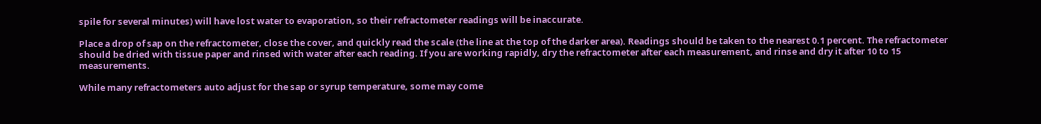spile for several minutes) will have lost water to evaporation, so their refractometer readings will be inaccurate.

Place a drop of sap on the refractometer, close the cover, and quickly read the scale (the line at the top of the darker area). Readings should be taken to the nearest 0.1 percent. The refractometer should be dried with tissue paper and rinsed with water after each reading. If you are working rapidly, dry the refractometer after each measurement, and rinse and dry it after 10 to 15 measurements.

While many refractometers auto adjust for the sap or syrup temperature, some may come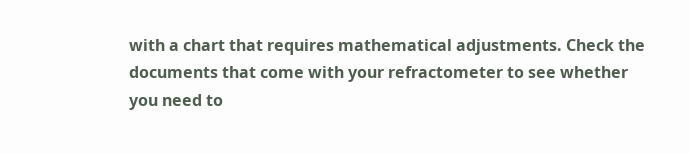with a chart that requires mathematical adjustments. Check the documents that come with your refractometer to see whether you need to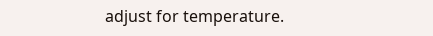adjust for temperature.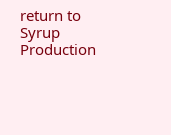return to Syrup Production